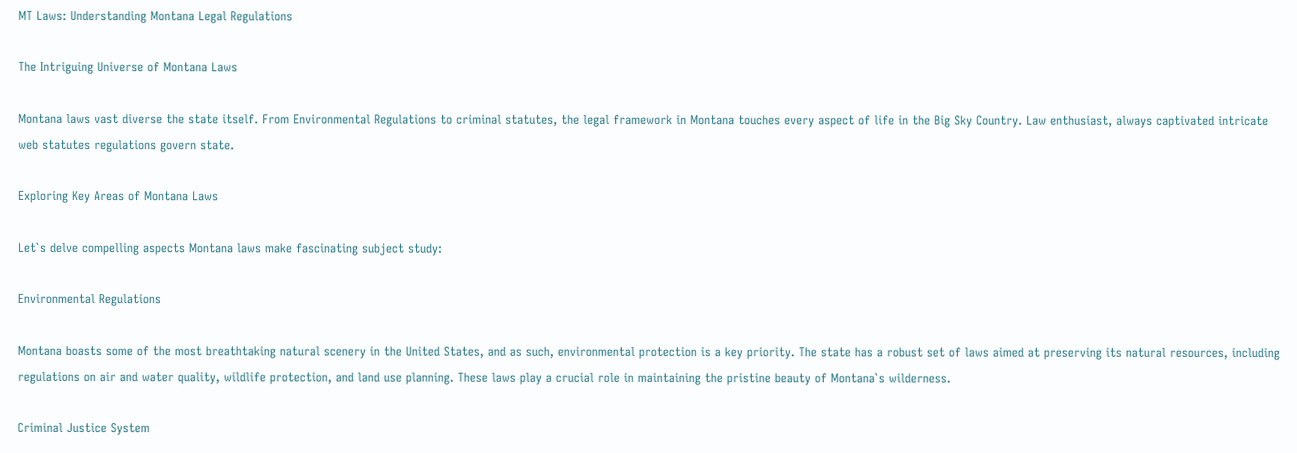MT Laws: Understanding Montana Legal Regulations

The Intriguing Universe of Montana Laws

Montana laws vast diverse the state itself. From Environmental Regulations to criminal statutes, the legal framework in Montana touches every aspect of life in the Big Sky Country. Law enthusiast, always captivated intricate web statutes regulations govern state.

Exploring Key Areas of Montana Laws

Let`s delve compelling aspects Montana laws make fascinating subject study:

Environmental Regulations

Montana boasts some of the most breathtaking natural scenery in the United States, and as such, environmental protection is a key priority. The state has a robust set of laws aimed at preserving its natural resources, including regulations on air and water quality, wildlife protection, and land use planning. These laws play a crucial role in maintaining the pristine beauty of Montana`s wilderness.

Criminal Justice System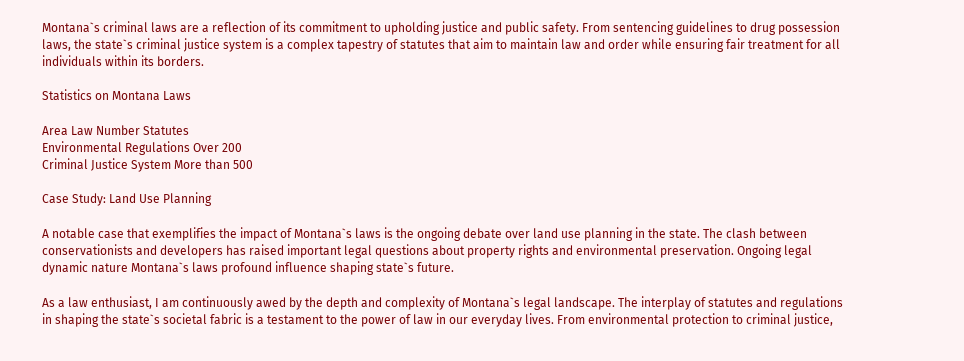Montana`s criminal laws are a reflection of its commitment to upholding justice and public safety. From sentencing guidelines to drug possession laws, the state`s criminal justice system is a complex tapestry of statutes that aim to maintain law and order while ensuring fair treatment for all individuals within its borders.

Statistics on Montana Laws

Area Law Number Statutes
Environmental Regulations Over 200
Criminal Justice System More than 500

Case Study: Land Use Planning

A notable case that exemplifies the impact of Montana`s laws is the ongoing debate over land use planning in the state. The clash between conservationists and developers has raised important legal questions about property rights and environmental preservation. Ongoing legal dynamic nature Montana`s laws profound influence shaping state`s future.

As a law enthusiast, I am continuously awed by the depth and complexity of Montana`s legal landscape. The interplay of statutes and regulations in shaping the state`s societal fabric is a testament to the power of law in our everyday lives. From environmental protection to criminal justice,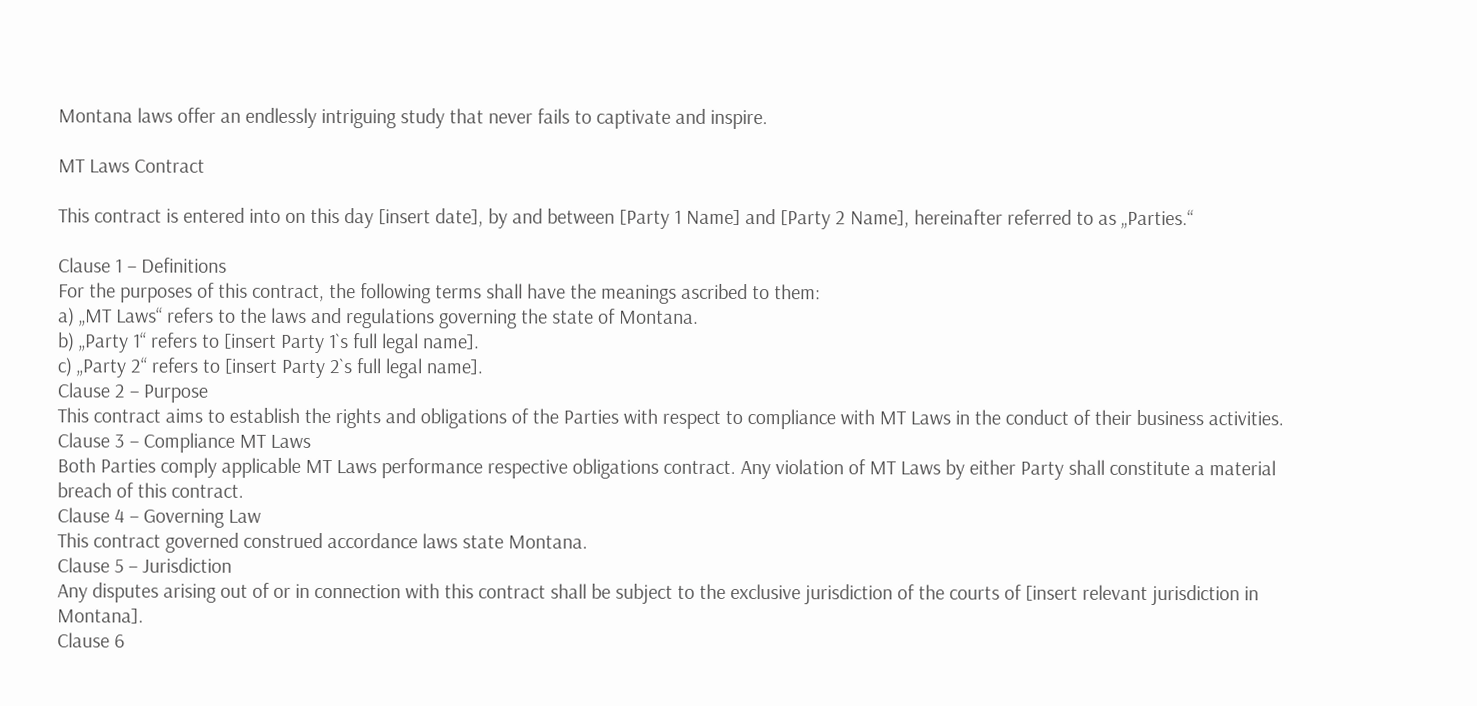Montana laws offer an endlessly intriguing study that never fails to captivate and inspire.

MT Laws Contract

This contract is entered into on this day [insert date], by and between [Party 1 Name] and [Party 2 Name], hereinafter referred to as „Parties.“

Clause 1 – Definitions
For the purposes of this contract, the following terms shall have the meanings ascribed to them:
a) „MT Laws“ refers to the laws and regulations governing the state of Montana.
b) „Party 1“ refers to [insert Party 1`s full legal name].
c) „Party 2“ refers to [insert Party 2`s full legal name].
Clause 2 – Purpose
This contract aims to establish the rights and obligations of the Parties with respect to compliance with MT Laws in the conduct of their business activities.
Clause 3 – Compliance MT Laws
Both Parties comply applicable MT Laws performance respective obligations contract. Any violation of MT Laws by either Party shall constitute a material breach of this contract.
Clause 4 – Governing Law
This contract governed construed accordance laws state Montana.
Clause 5 – Jurisdiction
Any disputes arising out of or in connection with this contract shall be subject to the exclusive jurisdiction of the courts of [insert relevant jurisdiction in Montana].
Clause 6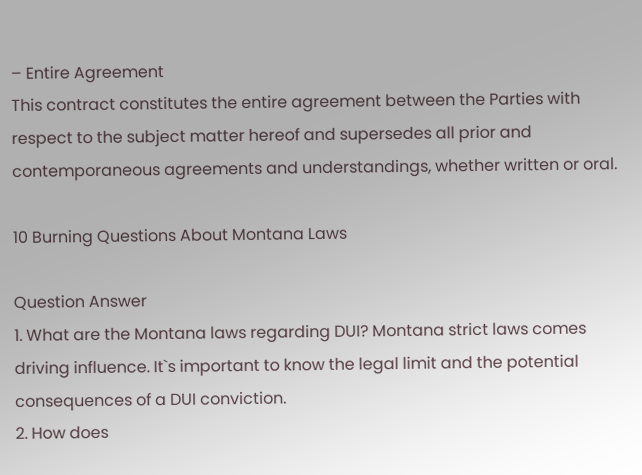– Entire Agreement
This contract constitutes the entire agreement between the Parties with respect to the subject matter hereof and supersedes all prior and contemporaneous agreements and understandings, whether written or oral.

10 Burning Questions About Montana Laws

Question Answer
1. What are the Montana laws regarding DUI? Montana strict laws comes driving influence. It`s important to know the legal limit and the potential consequences of a DUI conviction.
2. How does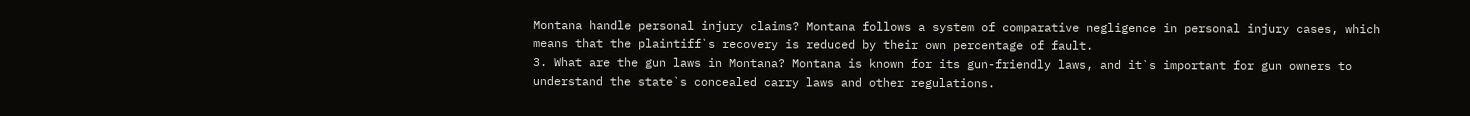Montana handle personal injury claims? Montana follows a system of comparative negligence in personal injury cases, which means that the plaintiff`s recovery is reduced by their own percentage of fault.
3. What are the gun laws in Montana? Montana is known for its gun-friendly laws, and it`s important for gun owners to understand the state`s concealed carry laws and other regulations.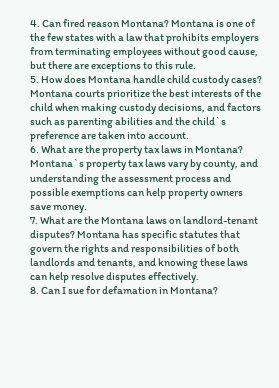4. Can fired reason Montana? Montana is one of the few states with a law that prohibits employers from terminating employees without good cause, but there are exceptions to this rule.
5. How does Montana handle child custody cases? Montana courts prioritize the best interests of the child when making custody decisions, and factors such as parenting abilities and the child`s preference are taken into account.
6. What are the property tax laws in Montana? Montana`s property tax laws vary by county, and understanding the assessment process and possible exemptions can help property owners save money.
7. What are the Montana laws on landlord-tenant disputes? Montana has specific statutes that govern the rights and responsibilities of both landlords and tenants, and knowing these laws can help resolve disputes effectively.
8. Can I sue for defamation in Montana?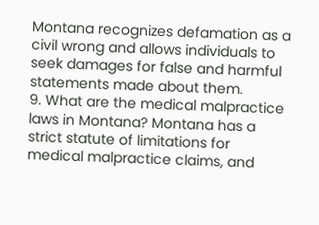Montana recognizes defamation as a civil wrong and allows individuals to seek damages for false and harmful statements made about them.
9. What are the medical malpractice laws in Montana? Montana has a strict statute of limitations for medical malpractice claims, and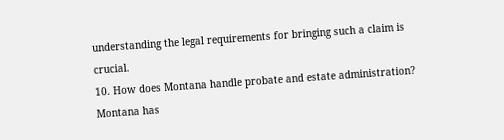understanding the legal requirements for bringing such a claim is crucial.
10. How does Montana handle probate and estate administration? Montana has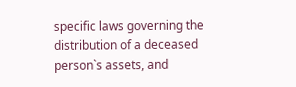specific laws governing the distribution of a deceased person`s assets, and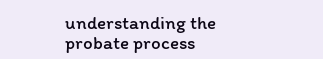understanding the probate process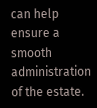can help ensure a smooth administration of the estate.